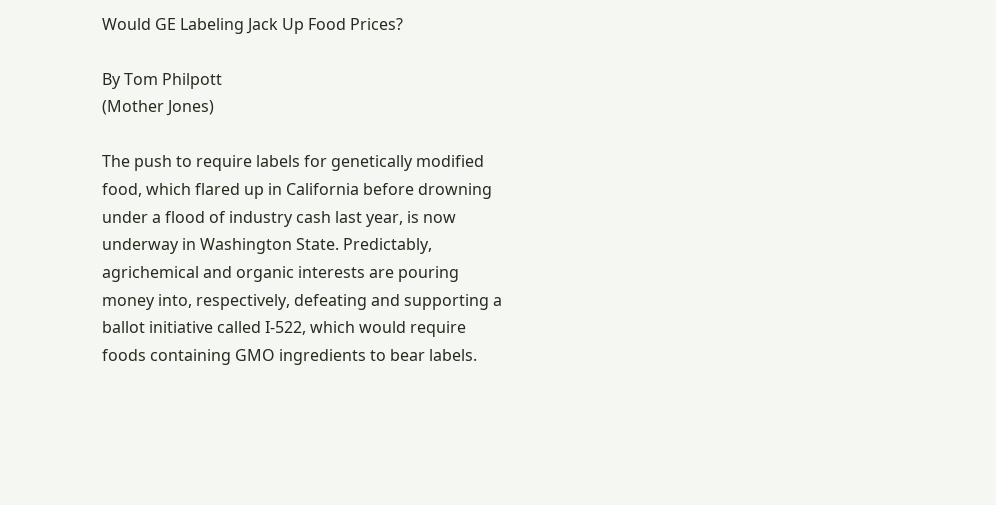Would GE Labeling Jack Up Food Prices?

By Tom Philpott
(Mother Jones)

The push to require labels for genetically modified food, which flared up in California before drowning under a flood of industry cash last year, is now underway in Washington State. Predictably, agrichemical and organic interests are pouring money into, respectively, defeating and supporting a ballot initiative called I-522, which would require foods containing GMO ingredients to bear labels.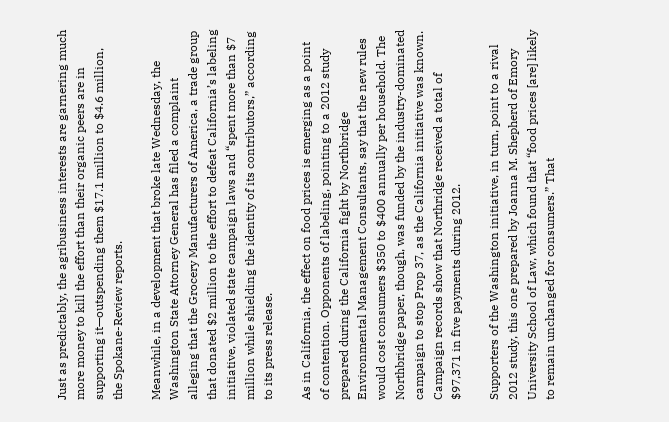Just as predictably, the agribusiness interests are garnering much more money to kill the effort than their organic peers are in supporting it—outspending them $17.1 million to $4.6 million, the Spokane-Review reports.

Meanwhile, in a development that broke late Wednesday, the Washington State Attorney General has filed a complaint alleging that the Grocery Manufacturers of America, a trade group that donated $2 million to the effort to defeat California’s labeling initiative, violated state campaign laws and “spent more than $7 million while shielding the identity of its contributors,” according to its press release.

As in California, the effect on food prices is emerging as a point of contention. Opponents of labeling, pointing to a 2012 study prepared during the California fight by Northbridge Environmental Management Consultants, say that the new rules would cost consumers $350 to $400 annually per household. The Northbridge paper, though, was funded by the industry-dominated campaign to stop Prop 37, as the California initiative was known. Campaign records show that Northridge received a total of $97,371 in five payments during 2012.

Supporters of the Washington initiative, in turn, point to a rival 2012 study, this one prepared by Joanna M. Shepherd of Emory University School of Law, which found that “food prices [are] likely to remain unchanged for consumers.” That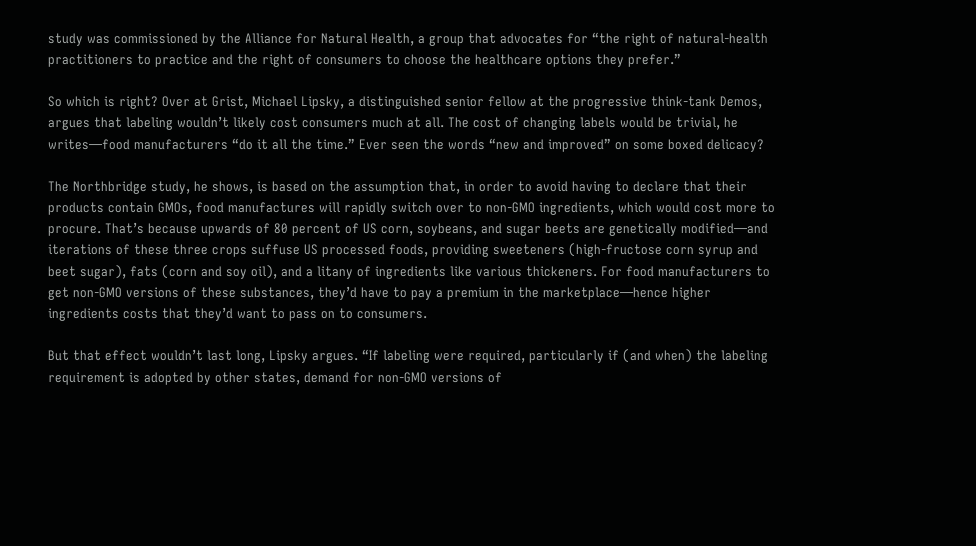study was commissioned by the Alliance for Natural Health, a group that advocates for “the right of natural-health practitioners to practice and the right of consumers to choose the healthcare options they prefer.”

So which is right? Over at Grist, Michael Lipsky, a distinguished senior fellow at the progressive think-tank Demos, argues that labeling wouldn’t likely cost consumers much at all. The cost of changing labels would be trivial, he writes—food manufacturers “do it all the time.” Ever seen the words “new and improved” on some boxed delicacy?

The Northbridge study, he shows, is based on the assumption that, in order to avoid having to declare that their products contain GMOs, food manufactures will rapidly switch over to non-GMO ingredients, which would cost more to procure. That’s because upwards of 80 percent of US corn, soybeans, and sugar beets are genetically modified—and iterations of these three crops suffuse US processed foods, providing sweeteners (high-fructose corn syrup and beet sugar), fats (corn and soy oil), and a litany of ingredients like various thickeners. For food manufacturers to get non-GMO versions of these substances, they’d have to pay a premium in the marketplace—hence higher ingredients costs that they’d want to pass on to consumers.

But that effect wouldn’t last long, Lipsky argues. “If labeling were required, particularly if (and when) the labeling requirement is adopted by other states, demand for non-GMO versions of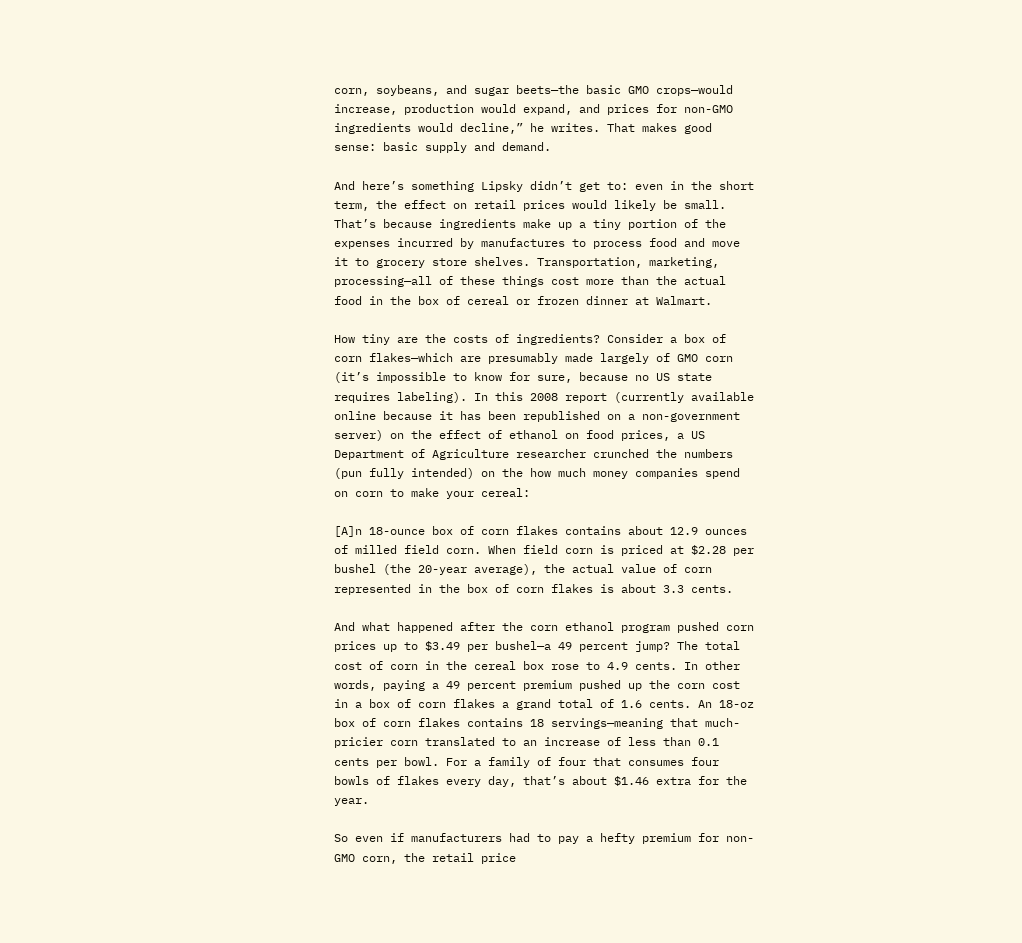corn, soybeans, and sugar beets—the basic GMO crops—would increase, production would expand, and prices for non-GMO ingredients would decline,” he writes. That makes good sense: basic supply and demand.

And here’s something Lipsky didn’t get to: even in the short term, the effect on retail prices would likely be small. That’s because ingredients make up a tiny portion of the expenses incurred by manufactures to process food and move it to grocery store shelves. Transportation, marketing, processing—all of these things cost more than the actual food in the box of cereal or frozen dinner at Walmart.

How tiny are the costs of ingredients? Consider a box of corn flakes—which are presumably made largely of GMO corn (it’s impossible to know for sure, because no US state requires labeling). In this 2008 report (currently available online because it has been republished on a non-government server) on the effect of ethanol on food prices, a US Department of Agriculture researcher crunched the numbers (pun fully intended) on the how much money companies spend on corn to make your cereal:

[A]n 18-ounce box of corn flakes contains about 12.9 ounces of milled field corn. When field corn is priced at $2.28 per bushel (the 20-year average), the actual value of corn represented in the box of corn flakes is about 3.3 cents.

And what happened after the corn ethanol program pushed corn prices up to $3.49 per bushel—a 49 percent jump? The total cost of corn in the cereal box rose to 4.9 cents. In other words, paying a 49 percent premium pushed up the corn cost in a box of corn flakes a grand total of 1.6 cents. An 18-oz box of corn flakes contains 18 servings—meaning that much-pricier corn translated to an increase of less than 0.1 cents per bowl. For a family of four that consumes four bowls of flakes every day, that’s about $1.46 extra for the year.

So even if manufacturers had to pay a hefty premium for non-GMO corn, the retail price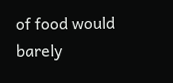of food would barely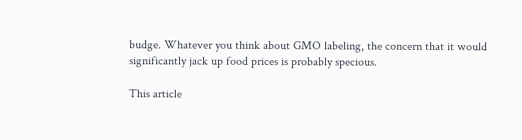budge. Whatever you think about GMO labeling, the concern that it would significantly jack up food prices is probably specious.

This article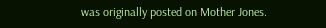was originally posted on Mother Jones.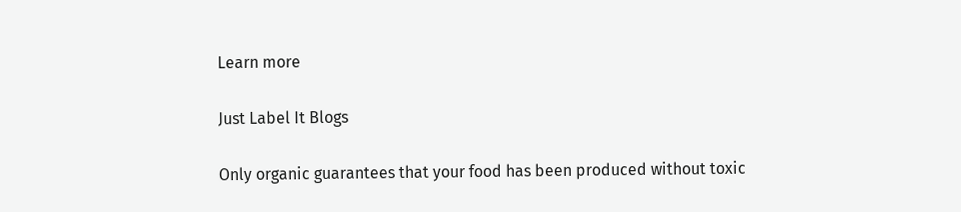Learn more

Just Label It Blogs

Only organic guarantees that your food has been produced without toxic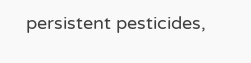persistent pesticides,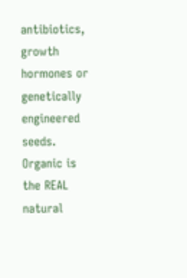antibiotics, growth hormones or genetically engineered seeds. Organic is the REAL natural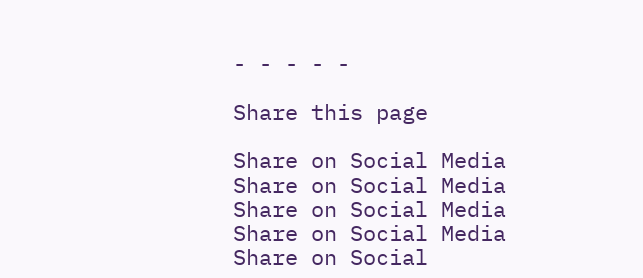- - - - -

Share this page

Share on Social Media Share on Social Media Share on Social Media Share on Social Media Share on Social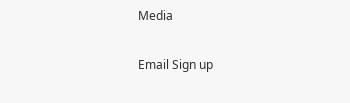Media

Email Sign up